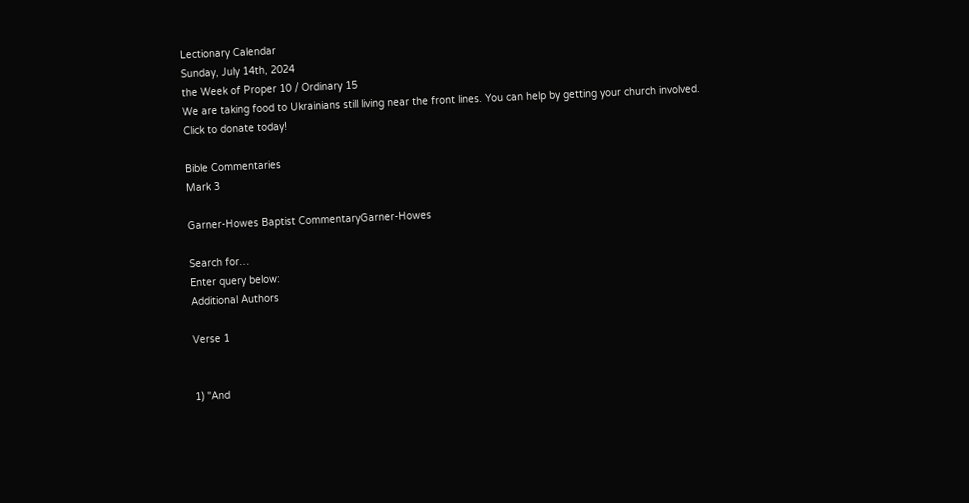Lectionary Calendar
Sunday, July 14th, 2024
the Week of Proper 10 / Ordinary 15
We are taking food to Ukrainians still living near the front lines. You can help by getting your church involved.
Click to donate today!

Bible Commentaries
Mark 3

Garner-Howes Baptist CommentaryGarner-Howes

Search for…
Enter query below:
Additional Authors

Verse 1


1) "And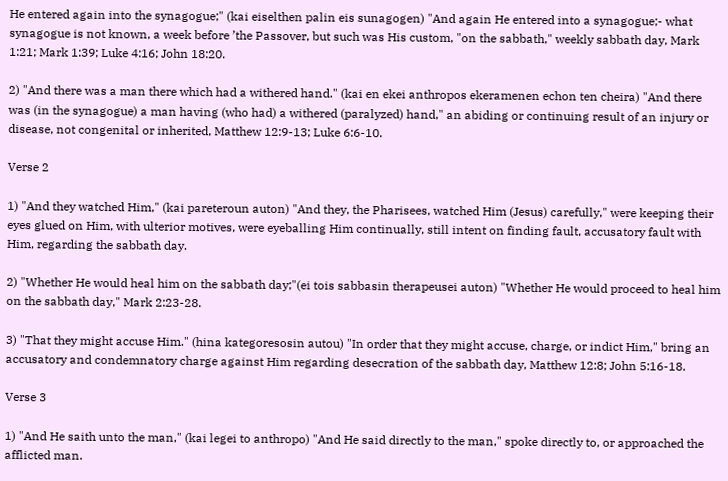He entered again into the synagogue;" (kai eiselthen palin eis sunagogen) "And again He entered into a synagogue;- what synagogue is not known, a week before ’the Passover, but such was His custom, "on the sabbath," weekly sabbath day, Mark 1:21; Mark 1:39; Luke 4:16; John 18:20.

2) "And there was a man there which had a withered hand." (kai en ekei anthropos ekeramenen echon ten cheira) "And there was (in the synagogue) a man having (who had) a withered (paralyzed) hand," an abiding or continuing result of an injury or disease, not congenital or inherited, Matthew 12:9-13; Luke 6:6-10.

Verse 2

1) "And they watched Him," (kai pareteroun auton) "And they, the Pharisees, watched Him (Jesus) carefully," were keeping their eyes glued on Him, with ulterior motives, were eyeballing Him continually, still intent on finding fault, accusatory fault with Him, regarding the sabbath day.

2) "Whether He would heal him on the sabbath day;"(ei tois sabbasin therapeusei auton) "Whether He would proceed to heal him on the sabbath day," Mark 2:23-28.

3) "That they might accuse Him." (hina kategoresosin autou) "In order that they might accuse, charge, or indict Him," bring an accusatory and condemnatory charge against Him regarding desecration of the sabbath day, Matthew 12:8; John 5:16-18.

Verse 3

1) "And He saith unto the man," (kai legei to anthropo) "And He said directly to the man," spoke directly to, or approached the afflicted man.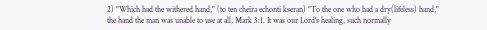2) "Which had the withered hand," (to ten cheira echonti kseran) "To the one who had a dry(lifeless) hand," the hand the man was unable to use at all, Mark 3:1. It was our Lord’s healing, such normally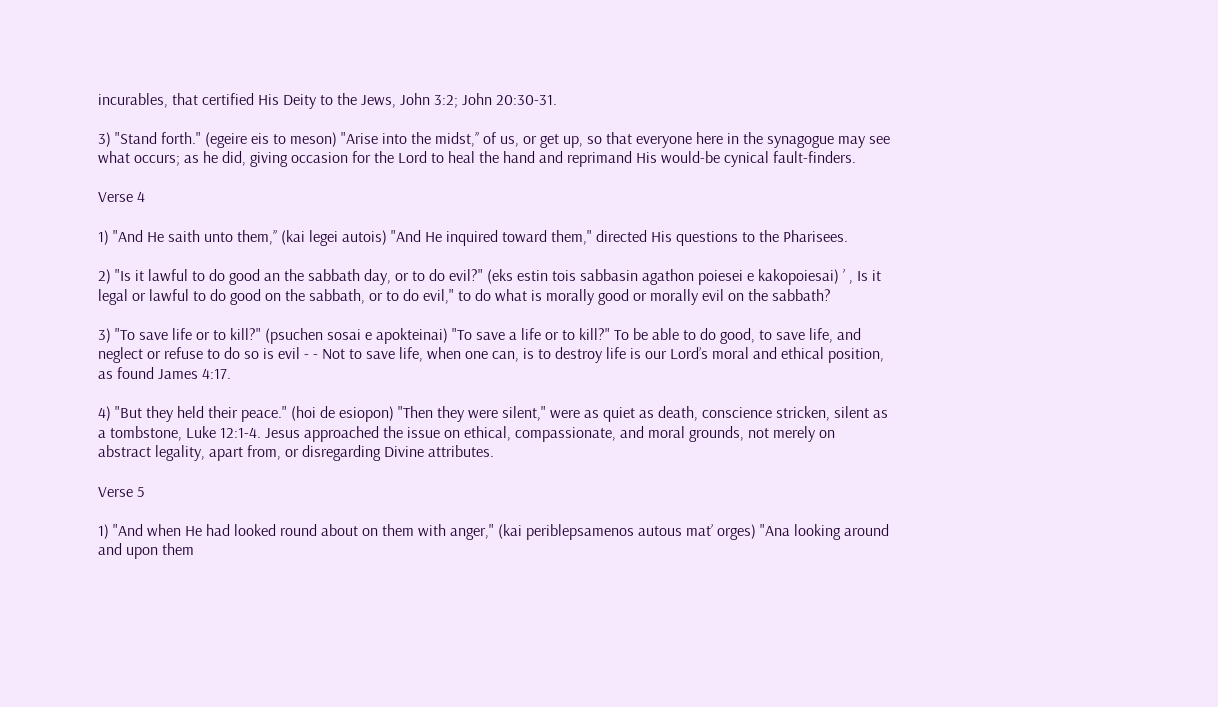incurables, that certified His Deity to the Jews, John 3:2; John 20:30-31.

3) "Stand forth." (egeire eis to meson) "Arise into the midst,’’ of us, or get up, so that everyone here in the synagogue may see what occurs; as he did, giving occasion for the Lord to heal the hand and reprimand His would-be cynical fault-finders.

Verse 4

1) "And He saith unto them,’’ (kai legei autois) "And He inquired toward them," directed His questions to the Pharisees.

2) "Is it lawful to do good an the sabbath day, or to do evil?" (eks estin tois sabbasin agathon poiesei e kakopoiesai) ’ , Is it legal or lawful to do good on the sabbath, or to do evil," to do what is morally good or morally evil on the sabbath?

3) "To save life or to kill?" (psuchen sosai e apokteinai) "To save a life or to kill?" To be able to do good, to save life, and neglect or refuse to do so is evil - - Not to save life, when one can, is to destroy life is our Lord’s moral and ethical position, as found James 4:17.

4) "But they held their peace." (hoi de esiopon) "Then they were silent," were as quiet as death, conscience stricken, silent as a tombstone, Luke 12:1-4. Jesus approached the issue on ethical, compassionate, and moral grounds, not merely on abstract legality, apart from, or disregarding Divine attributes.

Verse 5

1) "And when He had looked round about on them with anger," (kai periblepsamenos autous mat’ orges) "Ana looking around and upon them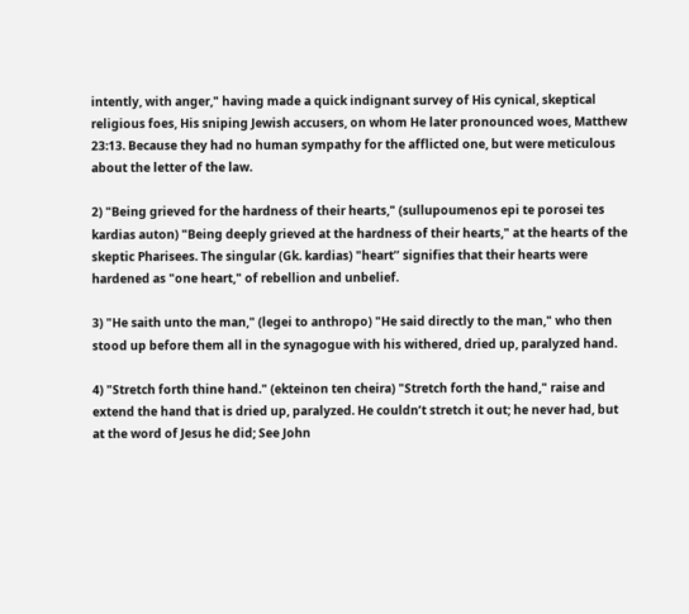intently, with anger," having made a quick indignant survey of His cynical, skeptical religious foes, His sniping Jewish accusers, on whom He later pronounced woes, Matthew 23:13. Because they had no human sympathy for the afflicted one, but were meticulous about the letter of the law.

2) "Being grieved for the hardness of their hearts," (sullupoumenos epi te porosei tes kardias auton) "Being deeply grieved at the hardness of their hearts," at the hearts of the skeptic Pharisees. The singular (Gk. kardias) "heart’’ signifies that their hearts were hardened as "one heart," of rebellion and unbelief.

3) "He saith unto the man," (legei to anthropo) "He said directly to the man," who then stood up before them all in the synagogue with his withered, dried up, paralyzed hand.

4) "Stretch forth thine hand." (ekteinon ten cheira) "Stretch forth the hand," raise and extend the hand that is dried up, paralyzed. He couldn’t stretch it out; he never had, but at the word of Jesus he did; See John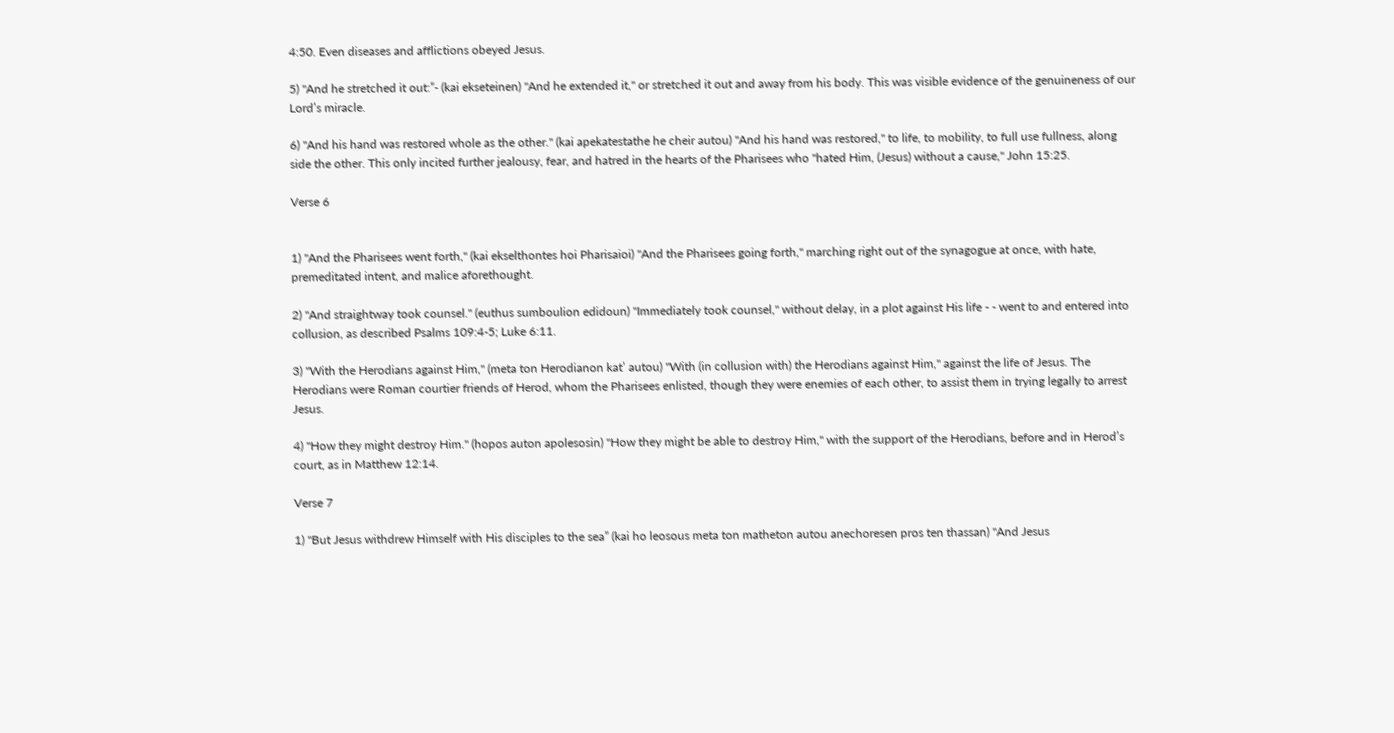4:50. Even diseases and afflictions obeyed Jesus.

5) "And he stretched it out:”- (kai ekseteinen) "And he extended it," or stretched it out and away from his body. This was visible evidence of the genuineness of our Lord’s miracle.

6) "And his hand was restored whole as the other." (kai apekatestathe he cheir autou) "And his hand was restored," to life, to mobility, to full use fullness, along side the other. This only incited further jealousy, fear, and hatred in the hearts of the Pharisees who "hated Him, (Jesus) without a cause," John 15:25.

Verse 6


1) "And the Pharisees went forth," (kai ekselthontes hoi Pharisaioi) "And the Pharisees going forth," marching right out of the synagogue at once, with hate, premeditated intent, and malice aforethought.

2) "And straightway took counsel." (euthus sumboulion edidoun) "Immediately took counsel," without delay, in a plot against His life - - went to and entered into collusion, as described Psalms 109:4-5; Luke 6:11.

3) "With the Herodians against Him," (meta ton Herodianon kat’ autou) "With (in collusion with) the Herodians against Him," against the life of Jesus. The Herodians were Roman courtier friends of Herod, whom the Pharisees enlisted, though they were enemies of each other, to assist them in trying legally to arrest Jesus.

4) "How they might destroy Him." (hopos auton apolesosin) "How they might be able to destroy Him," with the support of the Herodians, before and in Herod’s court, as in Matthew 12:14.

Verse 7

1) "But Jesus withdrew Himself with His disciples to the sea” (kai ho leosous meta ton matheton autou anechoresen pros ten thassan) "And Jesus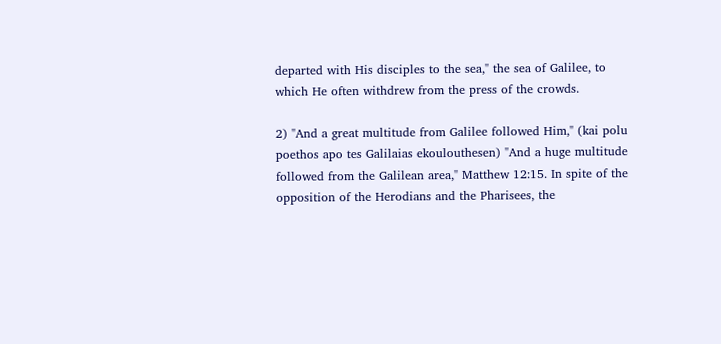departed with His disciples to the sea," the sea of Galilee, to which He often withdrew from the press of the crowds.

2) "And a great multitude from Galilee followed Him," (kai polu poethos apo tes Galilaias ekoulouthesen) "And a huge multitude followed from the Galilean area," Matthew 12:15. In spite of the opposition of the Herodians and the Pharisees, the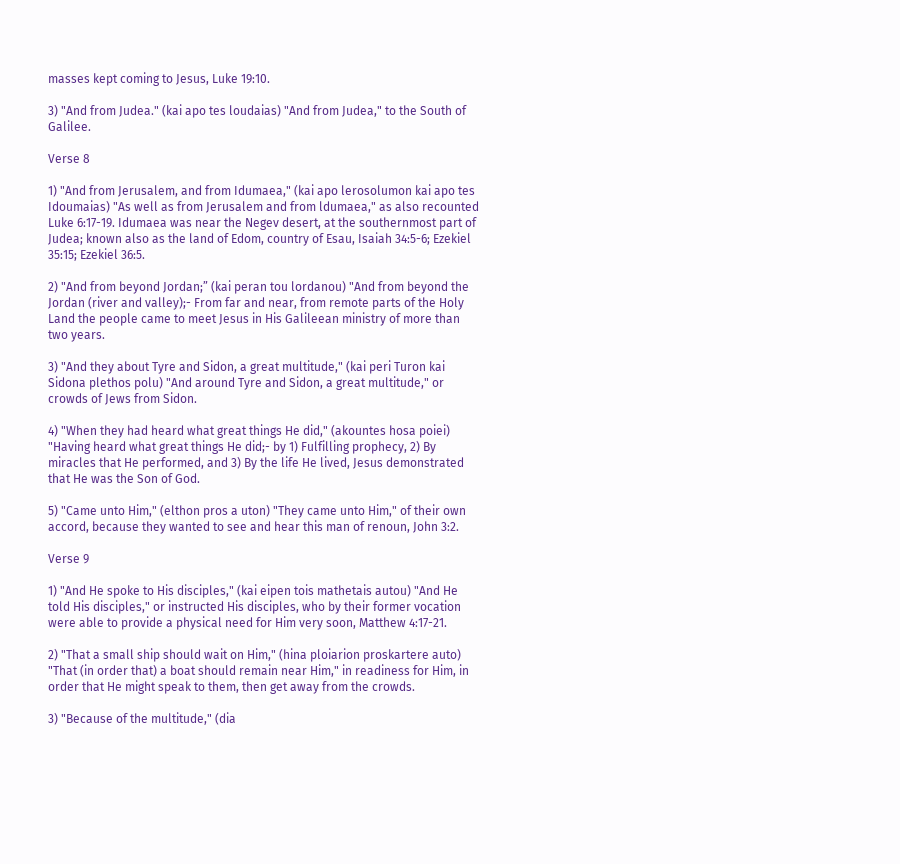masses kept coming to Jesus, Luke 19:10.

3) "And from Judea." (kai apo tes loudaias) "And from Judea," to the South of Galilee.

Verse 8

1) "And from Jerusalem, and from Idumaea," (kai apo lerosolumon kai apo tes Idoumaias) "As well as from Jerusalem and from ldumaea," as also recounted Luke 6:17-19. Idumaea was near the Negev desert, at the southernmost part of Judea; known also as the land of Edom, country of Esau, Isaiah 34:5-6; Ezekiel 35:15; Ezekiel 36:5.

2) "And from beyond Jordan;” (kai peran tou lordanou) "And from beyond the Jordan (river and valley);- From far and near, from remote parts of the Holy Land the people came to meet Jesus in His Galileean ministry of more than two years.

3) "And they about Tyre and Sidon, a great multitude," (kai peri Turon kai Sidona plethos polu) "And around Tyre and Sidon, a great multitude," or crowds of Jews from Sidon.

4) "When they had heard what great things He did," (akountes hosa poiei) "Having heard what great things He did;- by 1) Fulfilling prophecy, 2) By miracles that He performed, and 3) By the life He lived, Jesus demonstrated that He was the Son of God.

5) "Came unto Him," (elthon pros a uton) "They came unto Him," of their own accord, because they wanted to see and hear this man of renoun, John 3:2.

Verse 9

1) "And He spoke to His disciples," (kai eipen tois mathetais autou) "And He told His disciples," or instructed His disciples, who by their former vocation were able to provide a physical need for Him very soon, Matthew 4:17-21.

2) "That a small ship should wait on Him," (hina ploiarion proskartere auto) "That (in order that) a boat should remain near Him," in readiness for Him, in order that He might speak to them, then get away from the crowds.

3) "Because of the multitude," (dia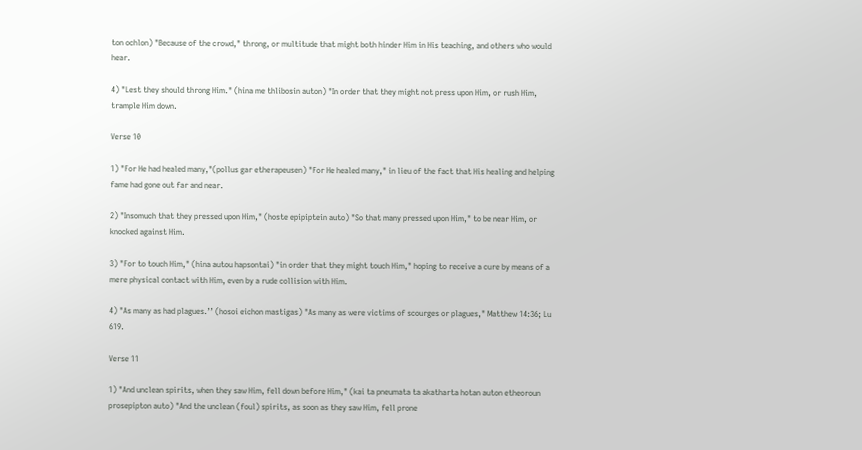ton ochlon) "Because of the crowd," throng, or multitude that might both hinder Him in His teaching, and others who would hear.

4) "Lest they should throng Him." (hina me thlibosin auton) "In order that they might not press upon Him, or rush Him, trample Him down.

Verse 10

1) "For He had healed many,"(pollus gar etherapeusen) "For He healed many," in lieu of the fact that His healing and helping fame had gone out far and near.

2) "Insomuch that they pressed upon Him," (hoste epipiptein auto) "So that many pressed upon Him," to be near Him, or knocked against Him.

3) "For to touch Him," (hina autou hapsontai) "in order that they might touch Him," hoping to receive a cure by means of a mere physical contact with Him, even by a rude collision with Him.

4) "As many as had plagues.’’ (hosoi eichon mastigas) "As many as were victims of scourges or plagues," Matthew 14:36; Lu 619.

Verse 11

1) "And unclean spirits, when they saw Him, fell down before Him," (kai ta pneumata ta akatharta hotan auton etheoroun prosepipton auto) "And the unclean (foul) spirits, as soon as they saw Him, fell prone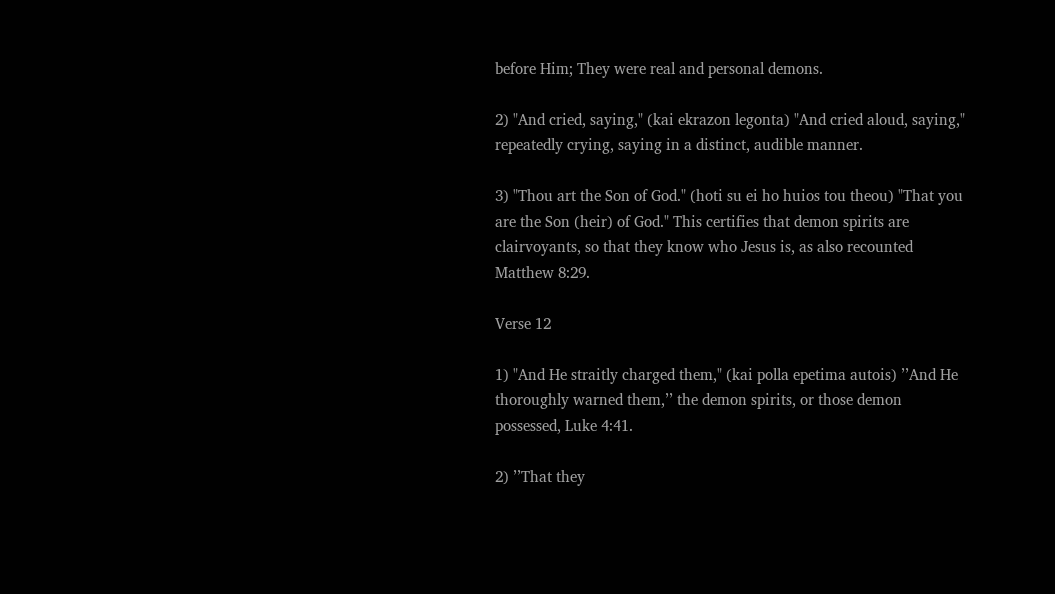before Him; They were real and personal demons.

2) "And cried, saying," (kai ekrazon legonta) "And cried aloud, saying," repeatedly crying, saying in a distinct, audible manner.

3) "Thou art the Son of God." (hoti su ei ho huios tou theou) "That you are the Son (heir) of God." This certifies that demon spirits are clairvoyants, so that they know who Jesus is, as also recounted Matthew 8:29.

Verse 12

1) "And He straitly charged them," (kai polla epetima autois) ’’And He thoroughly warned them,’’ the demon spirits, or those demon possessed, Luke 4:41.

2) ’’That they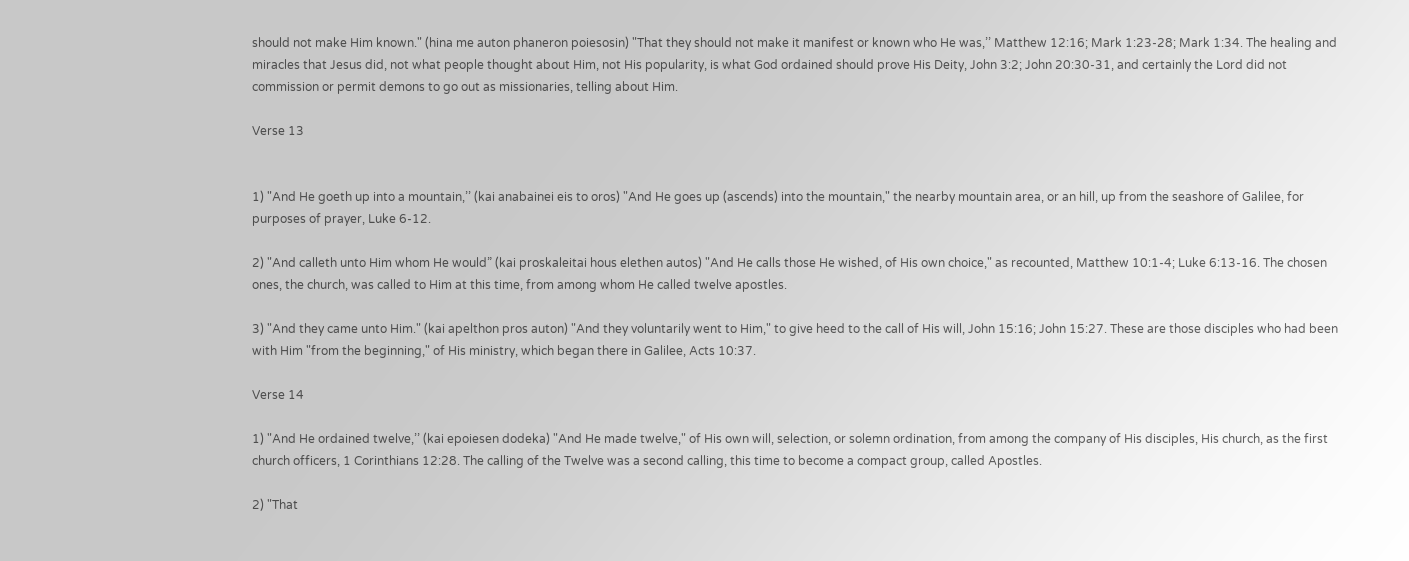should not make Him known." (hina me auton phaneron poiesosin) "That they should not make it manifest or known who He was,’’ Matthew 12:16; Mark 1:23-28; Mark 1:34. The healing and miracles that Jesus did, not what people thought about Him, not His popularity, is what God ordained should prove His Deity, John 3:2; John 20:30-31, and certainly the Lord did not commission or permit demons to go out as missionaries, telling about Him.

Verse 13


1) "And He goeth up into a mountain,’’ (kai anabainei eis to oros) "And He goes up (ascends) into the mountain," the nearby mountain area, or an hill, up from the seashore of Galilee, for purposes of prayer, Luke 6-12.

2) "And calleth unto Him whom He would” (kai proskaleitai hous elethen autos) "And He calls those He wished, of His own choice," as recounted, Matthew 10:1-4; Luke 6:13-16. The chosen ones, the church, was called to Him at this time, from among whom He called twelve apostles.

3) "And they came unto Him." (kai apelthon pros auton) "And they voluntarily went to Him," to give heed to the call of His will, John 15:16; John 15:27. These are those disciples who had been with Him "from the beginning," of His ministry, which began there in Galilee, Acts 10:37.

Verse 14

1) "And He ordained twelve,’’ (kai epoiesen dodeka) "And He made twelve," of His own will, selection, or solemn ordination, from among the company of His disciples, His church, as the first church officers, 1 Corinthians 12:28. The calling of the Twelve was a second calling, this time to become a compact group, called Apostles.

2) "That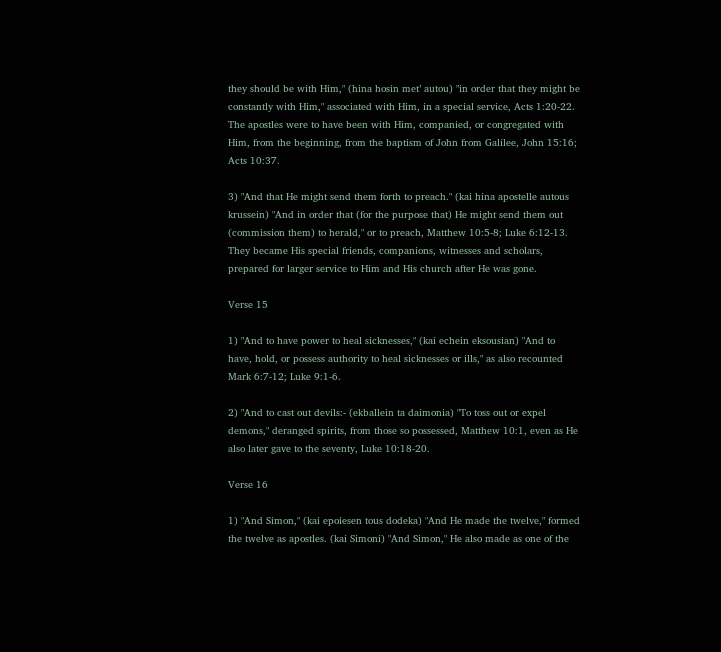they should be with Him," (hina hosin met’ autou) "in order that they might be constantly with Him," associated with Him, in a special service, Acts 1:20-22. The apostles were to have been with Him, companied, or congregated with Him, from the beginning, from the baptism of John from Galilee, John 15:16; Acts 10:37.

3) "And that He might send them forth to preach." (kai hina apostelle autous krussein) "And in order that (for the purpose that) He might send them out (commission them) to herald," or to preach, Matthew 10:5-8; Luke 6:12-13. They became His special friends, companions, witnesses and scholars, prepared for larger service to Him and His church after He was gone.

Verse 15

1) "And to have power to heal sicknesses," (kai echein eksousian) "And to have, hold, or possess authority to heal sicknesses or ills," as also recounted Mark 6:7-12; Luke 9:1-6.

2) "And to cast out devils:- (ekballein ta daimonia) "To toss out or expel demons," deranged spirits, from those so possessed, Matthew 10:1, even as He also later gave to the seventy, Luke 10:18-20.

Verse 16

1) "And Simon," (kai epoiesen tous dodeka) "And He made the twelve," formed the twelve as apostles. (kai Simoni) "And Simon," He also made as one of the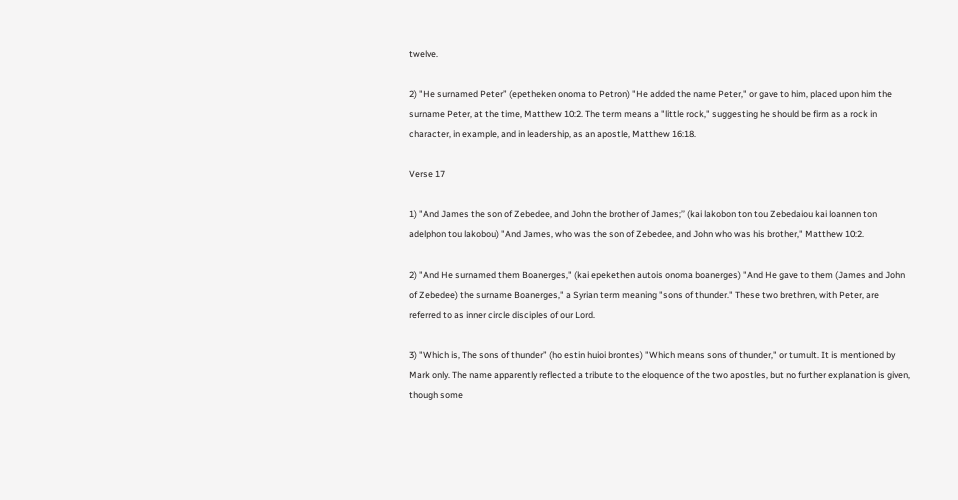twelve.

2) "He surnamed Peter” (epetheken onoma to Petron) "He added the name Peter," or gave to him, placed upon him the surname Peter, at the time, Matthew 10:2. The term means a "little rock," suggesting he should be firm as a rock in character, in example, and in leadership, as an apostle, Matthew 16:18.

Verse 17

1) "And James the son of Zebedee, and John the brother of James;’’ (kai lakobon ton tou Zebedaiou kai loannen ton adelphon tou lakobou) "And James, who was the son of Zebedee, and John who was his brother," Matthew 10:2.

2) "And He surnamed them Boanerges," (kai epekethen autois onoma boanerges) "And He gave to them (James and John of Zebedee) the surname Boanerges," a Syrian term meaning "sons of thunder." These two brethren, with Peter, are referred to as inner circle disciples of our Lord.

3) "Which is, The sons of thunder” (ho estin huioi brontes) "Which means sons of thunder," or tumult. It is mentioned by Mark only. The name apparently reflected a tribute to the eloquence of the two apostles, but no further explanation is given, though some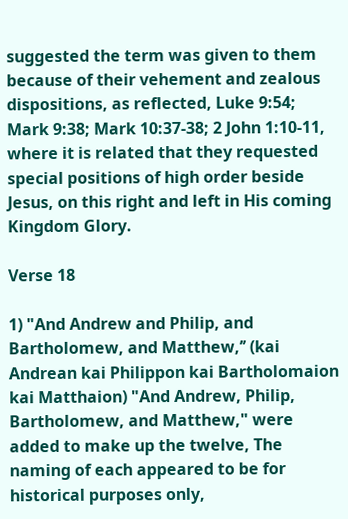suggested the term was given to them because of their vehement and zealous dispositions, as reflected, Luke 9:54; Mark 9:38; Mark 10:37-38; 2 John 1:10-11, where it is related that they requested special positions of high order beside Jesus, on this right and left in His coming Kingdom Glory.

Verse 18

1) "And Andrew and Philip, and Bartholomew, and Matthew,’’ (kai Andrean kai Philippon kai Bartholomaion kai Matthaion) "And Andrew, Philip, Bartholomew, and Matthew," were added to make up the twelve, The naming of each appeared to be for historical purposes only,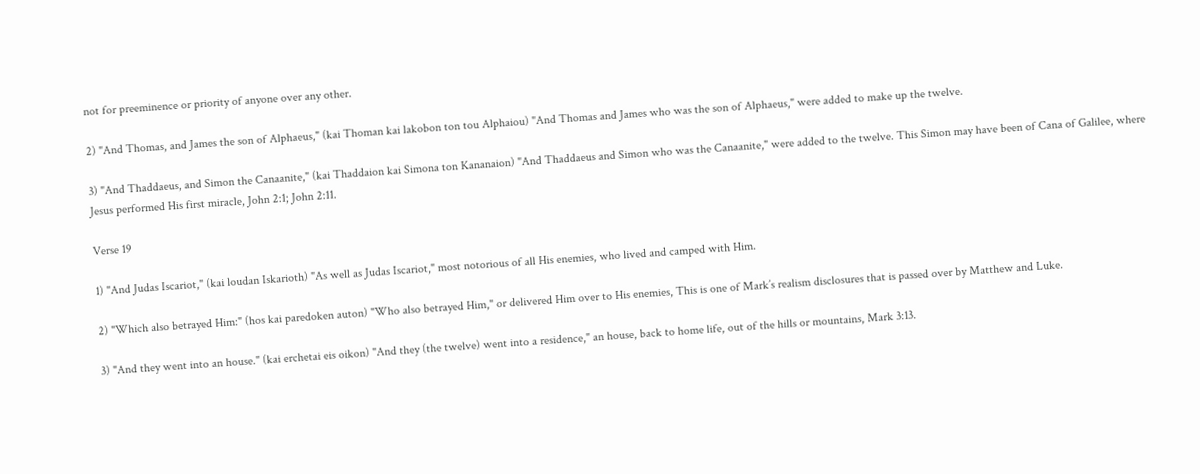not for preeminence or priority of anyone over any other.

2) "And Thomas, and James the son of Alphaeus," (kai Thoman kai lakobon ton tou Alphaiou) "And Thomas and James who was the son of Alphaeus," were added to make up the twelve.

3) "And Thaddaeus, and Simon the Canaanite," (kai Thaddaion kai Simona ton Kananaion) "And Thaddaeus and Simon who was the Canaanite," were added to the twelve. This Simon may have been of Cana of Galilee, where Jesus performed His first miracle, John 2:1; John 2:11.

Verse 19

1) "And Judas Iscariot," (kai loudan Iskarioth) "As well as Judas Iscariot," most notorious of all His enemies, who lived and camped with Him.

2) "Which also betrayed Him:" (hos kai paredoken auton) "Who also betrayed Him," or delivered Him over to His enemies, This is one of Mark’s realism disclosures that is passed over by Matthew and Luke.

3) "And they went into an house." (kai erchetai eis oikon) "And they (the twelve) went into a residence," an house, back to home life, out of the hills or mountains, Mark 3:13.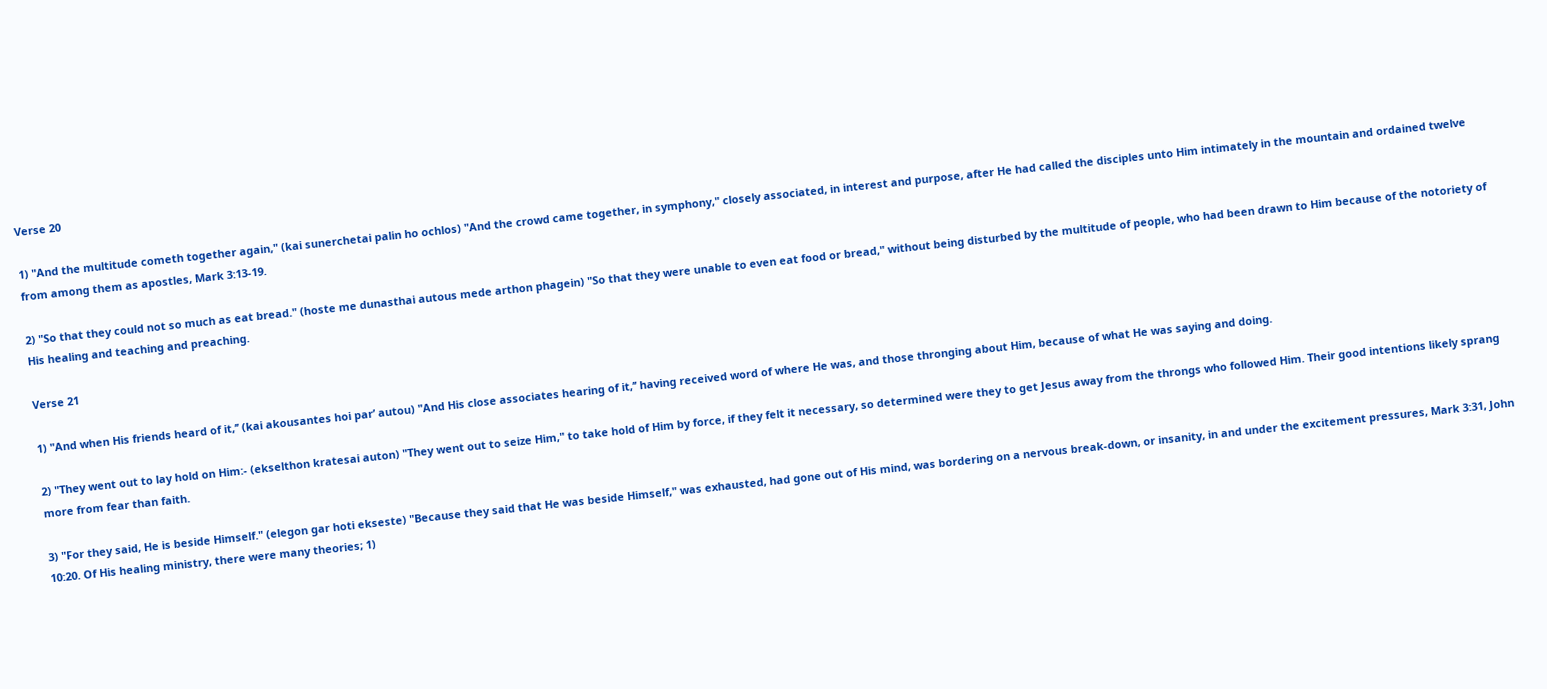Verse 20

1) "And the multitude cometh together again," (kai sunerchetai palin ho ochlos) "And the crowd came together, in symphony," closely associated, in interest and purpose, after He had called the disciples unto Him intimately in the mountain and ordained twelve from among them as apostles, Mark 3:13-19.

2) "So that they could not so much as eat bread." (hoste me dunasthai autous mede arthon phagein) "So that they were unable to even eat food or bread," without being disturbed by the multitude of people, who had been drawn to Him because of the notoriety of His healing and teaching and preaching.

Verse 21

1) "And when His friends heard of it,’’ (kai akousantes hoi par’ autou) "And His close associates hearing of it,’’ having received word of where He was, and those thronging about Him, because of what He was saying and doing.

2) "They went out to lay hold on Him:- (ekselthon kratesai auton) "They went out to seize Him," to take hold of Him by force, if they felt it necessary, so determined were they to get Jesus away from the throngs who followed Him. Their good intentions likely sprang more from fear than faith.

3) "For they said, He is beside Himself." (elegon gar hoti ekseste) "Because they said that He was beside Himself," was exhausted, had gone out of His mind, was bordering on a nervous break-down, or insanity, in and under the excitement pressures, Mark 3:31, John 10:20. Of His healing ministry, there were many theories; 1)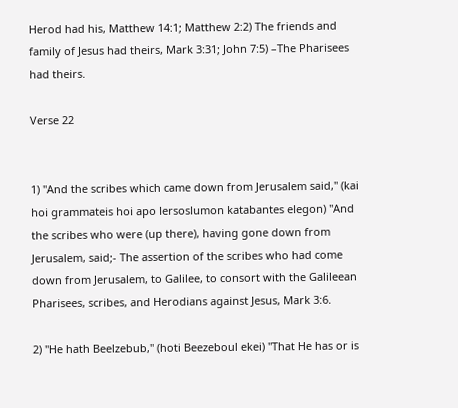Herod had his, Matthew 14:1; Matthew 2:2) The friends and family of Jesus had theirs, Mark 3:31; John 7:5) –The Pharisees had theirs.

Verse 22


1) "And the scribes which came down from Jerusalem said," (kai hoi grammateis hoi apo lersoslumon katabantes elegon) "And the scribes who were (up there), having gone down from Jerusalem, said;- The assertion of the scribes who had come down from Jerusalem, to Galilee, to consort with the Galileean Pharisees, scribes, and Herodians against Jesus, Mark 3:6.

2) "He hath Beelzebub," (hoti Beezeboul ekei) "That He has or is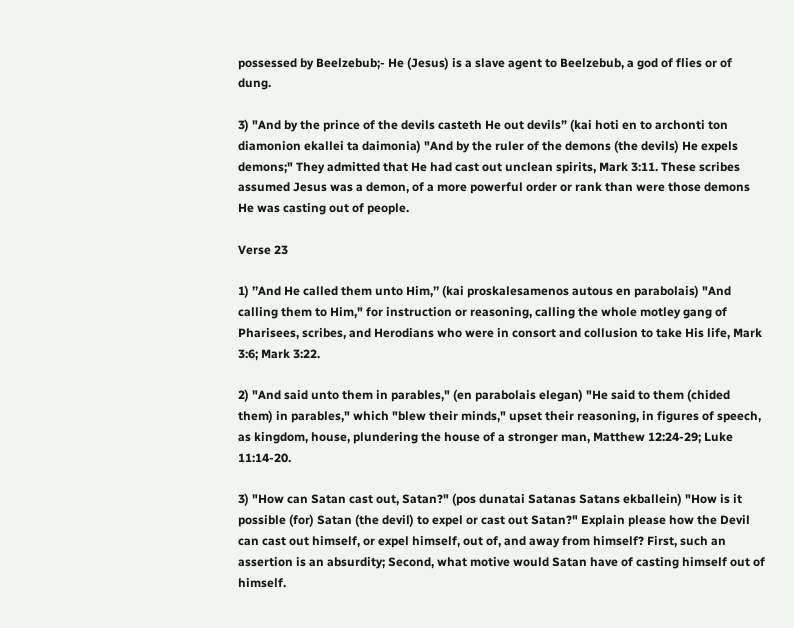possessed by Beelzebub;- He (Jesus) is a slave agent to Beelzebub, a god of flies or of dung.

3) "And by the prince of the devils casteth He out devils” (kai hoti en to archonti ton diamonion ekallei ta daimonia) "And by the ruler of the demons (the devils) He expels demons;" They admitted that He had cast out unclean spirits, Mark 3:11. These scribes assumed Jesus was a demon, of a more powerful order or rank than were those demons He was casting out of people.

Verse 23

1) ’’And He called them unto Him,’’ (kai proskalesamenos autous en parabolais) "And calling them to Him," for instruction or reasoning, calling the whole motley gang of Pharisees, scribes, and Herodians who were in consort and collusion to take His life, Mark 3:6; Mark 3:22.

2) "And said unto them in parables," (en parabolais elegan) "He said to them (chided them) in parables," which "blew their minds," upset their reasoning, in figures of speech, as kingdom, house, plundering the house of a stronger man, Matthew 12:24-29; Luke 11:14-20.

3) "How can Satan cast out, Satan?" (pos dunatai Satanas Satans ekballein) "How is it possible (for) Satan (the devil) to expel or cast out Satan?" Explain please how the Devil can cast out himself, or expel himself, out of, and away from himself? First, such an assertion is an absurdity; Second, what motive would Satan have of casting himself out of himself.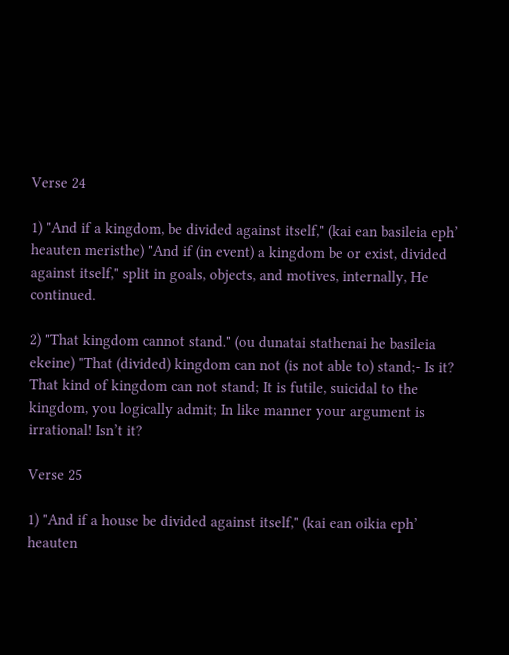Verse 24

1) "And if a kingdom, be divided against itself," (kai ean basileia eph’ heauten meristhe) "And if (in event) a kingdom be or exist, divided against itself," split in goals, objects, and motives, internally, He continued.

2) "That kingdom cannot stand." (ou dunatai stathenai he basileia ekeine) "That (divided) kingdom can not (is not able to) stand;- Is it? That kind of kingdom can not stand; It is futile, suicidal to the kingdom, you logically admit; In like manner your argument is irrational! Isn’t it?

Verse 25

1) "And if a house be divided against itself," (kai ean oikia eph’ heauten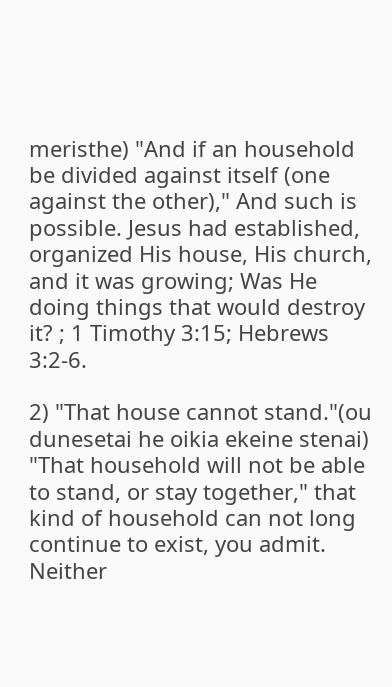meristhe) "And if an household be divided against itself (one against the other)," And such is possible. Jesus had established, organized His house, His church, and it was growing; Was He doing things that would destroy it? ; 1 Timothy 3:15; Hebrews 3:2-6.

2) "That house cannot stand."(ou dunesetai he oikia ekeine stenai) "That household will not be able to stand, or stay together," that kind of household can not long continue to exist, you admit. Neither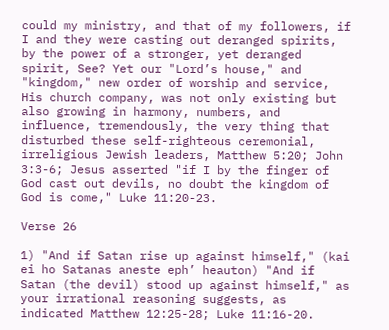could my ministry, and that of my followers, if I and they were casting out deranged spirits, by the power of a stronger, yet deranged spirit, See? Yet our "Lord’s house," and "kingdom," new order of worship and service, His church company, was not only existing but also growing in harmony, numbers, and influence, tremendously, the very thing that disturbed these self-righteous ceremonial, irreligious Jewish leaders, Matthew 5:20; John 3:3-6; Jesus asserted "if I by the finger of God cast out devils, no doubt the kingdom of God is come," Luke 11:20-23.

Verse 26

1) "And if Satan rise up against himself," (kai ei ho Satanas aneste eph’ heauton) "And if Satan (the devil) stood up against himself," as your irrational reasoning suggests, as indicated Matthew 12:25-28; Luke 11:16-20.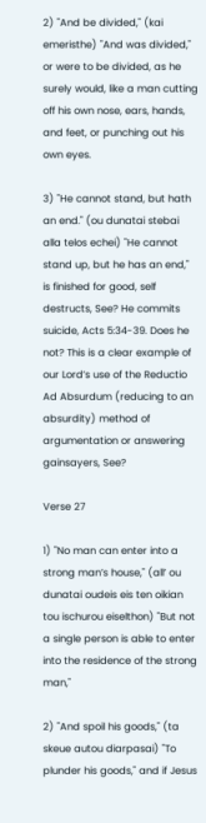2) "And be divided," (kai emeristhe) "And was divided," or were to be divided, as he surely would, like a man cutting off his own nose, ears, hands, and feet, or punching out his own eyes.

3) "He cannot stand, but hath an end." (ou dunatai stebai alla telos echei) "He cannot stand up, but he has an end," is finished for good, self destructs, See? He commits suicide, Acts 5:34-39. Does he not? This is a clear example of our Lord’s use of the Reductio Ad Absurdum (reducing to an absurdity) method of argumentation or answering gainsayers, See?

Verse 27

1) "No man can enter into a strong man’s house," (all’ ou dunatai oudeis eis ten oikian tou ischurou eiselthon) "But not a single person is able to enter into the residence of the strong man,"

2) "And spoil his goods," (ta skeue autou diarpasai) "To plunder his goods," and if Jesus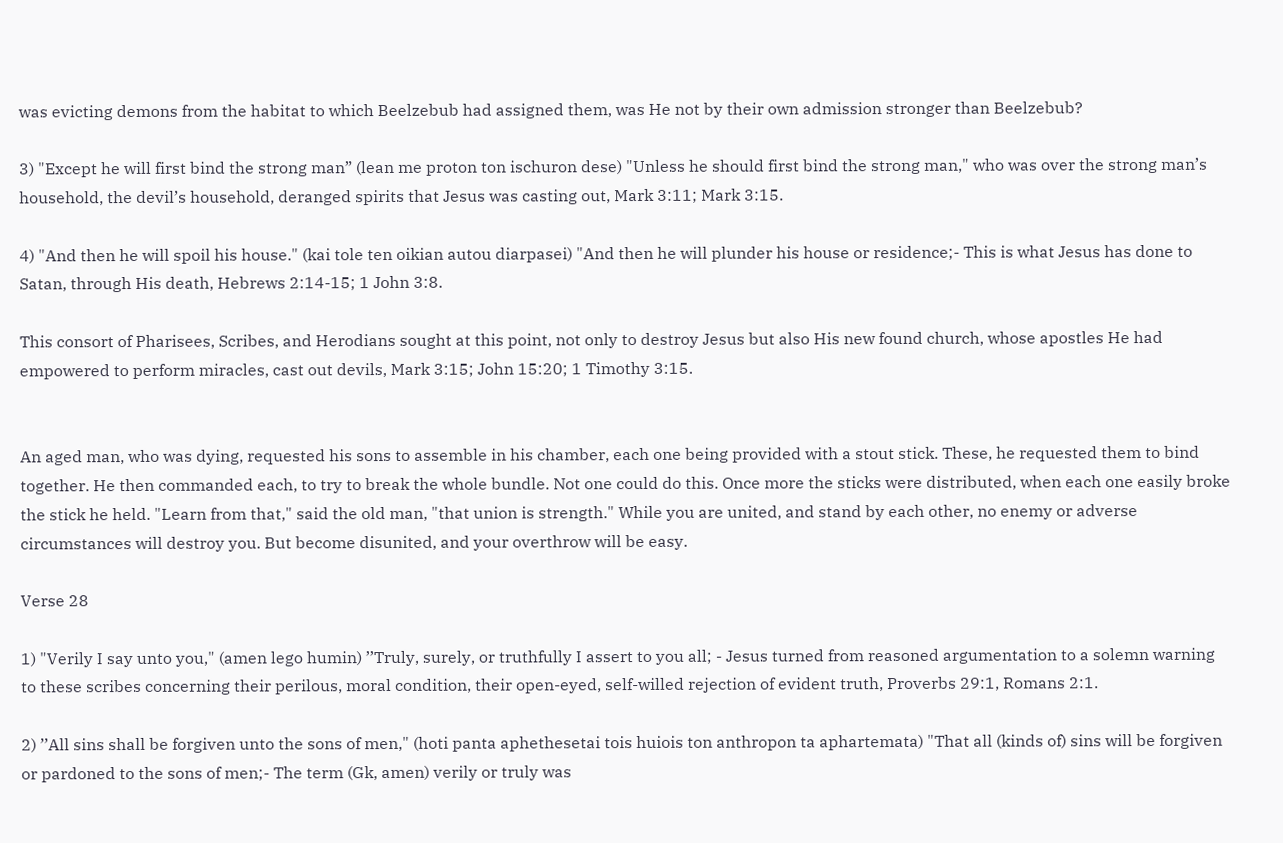was evicting demons from the habitat to which Beelzebub had assigned them, was He not by their own admission stronger than Beelzebub?

3) "Except he will first bind the strong man” (lean me proton ton ischuron dese) "Unless he should first bind the strong man," who was over the strong man’s household, the devil’s household, deranged spirits that Jesus was casting out, Mark 3:11; Mark 3:15.

4) "And then he will spoil his house." (kai tole ten oikian autou diarpasei) "And then he will plunder his house or residence;- This is what Jesus has done to Satan, through His death, Hebrews 2:14-15; 1 John 3:8.

This consort of Pharisees, Scribes, and Herodians sought at this point, not only to destroy Jesus but also His new found church, whose apostles He had empowered to perform miracles, cast out devils, Mark 3:15; John 15:20; 1 Timothy 3:15.


An aged man, who was dying, requested his sons to assemble in his chamber, each one being provided with a stout stick. These, he requested them to bind together. He then commanded each, to try to break the whole bundle. Not one could do this. Once more the sticks were distributed, when each one easily broke the stick he held. "Learn from that," said the old man, "that union is strength." While you are united, and stand by each other, no enemy or adverse circumstances will destroy you. But become disunited, and your overthrow will be easy.

Verse 28

1) "Verily I say unto you," (amen lego humin) ’’Truly, surely, or truthfully I assert to you all; - Jesus turned from reasoned argumentation to a solemn warning to these scribes concerning their perilous, moral condition, their open-eyed, self-willed rejection of evident truth, Proverbs 29:1, Romans 2:1.

2) ’’All sins shall be forgiven unto the sons of men," (hoti panta aphethesetai tois huiois ton anthropon ta aphartemata) "That all (kinds of) sins will be forgiven or pardoned to the sons of men;- The term (Gk, amen) verily or truly was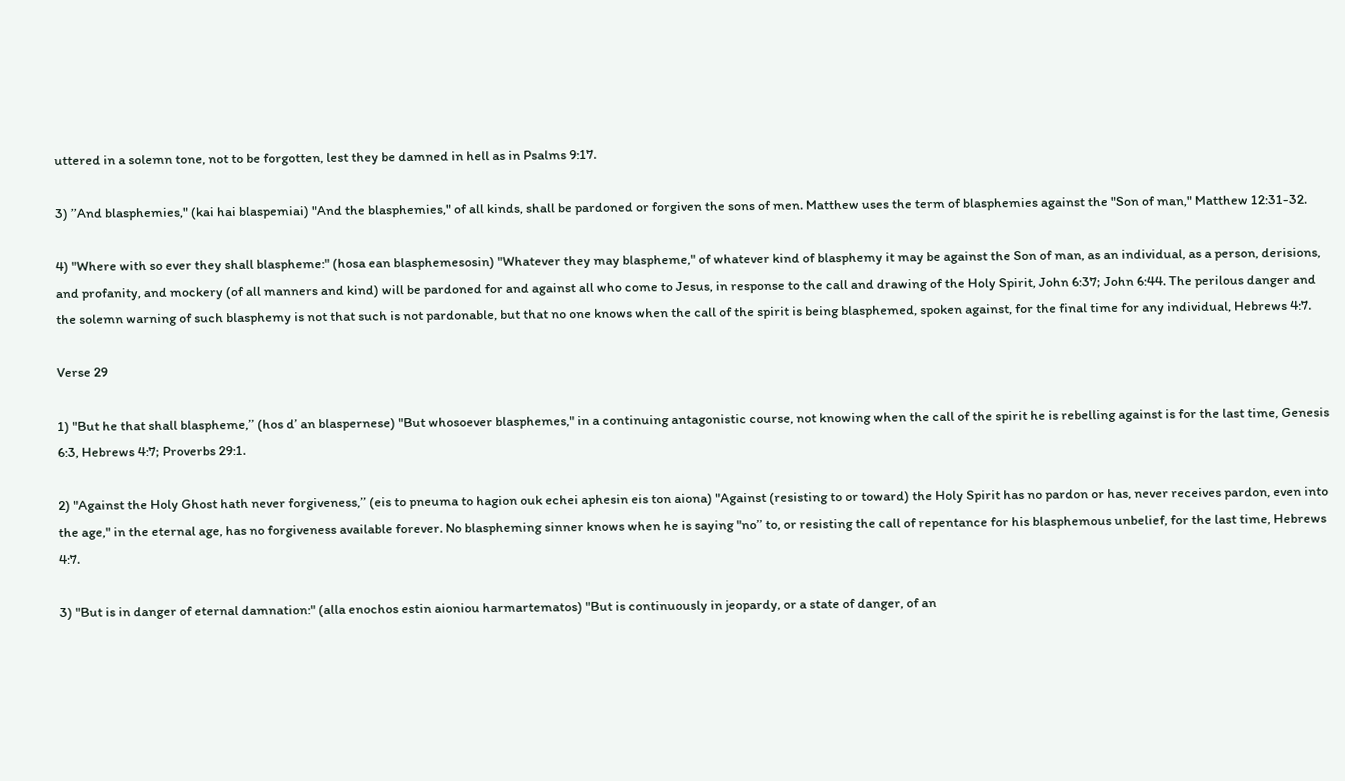uttered in a solemn tone, not to be forgotten, lest they be damned in hell as in Psalms 9:17.

3) ’’And blasphemies," (kai hai blaspemiai) "And the blasphemies," of all kinds, shall be pardoned or forgiven the sons of men. Matthew uses the term of blasphemies against the "Son of man," Matthew 12:31-32.

4) "Where with so ever they shall blaspheme:" (hosa ean blasphemesosin) "Whatever they may blaspheme," of whatever kind of blasphemy it may be against the Son of man, as an individual, as a person, derisions, and profanity, and mockery (of all manners and kind) will be pardoned for and against all who come to Jesus, in response to the call and drawing of the Holy Spirit, John 6:37; John 6:44. The perilous danger and the solemn warning of such blasphemy is not that such is not pardonable, but that no one knows when the call of the spirit is being blasphemed, spoken against, for the final time for any individual, Hebrews 4:7.

Verse 29

1) "But he that shall blaspheme,’’ (hos d’ an blaspernese) "But whosoever blasphemes," in a continuing antagonistic course, not knowing when the call of the spirit he is rebelling against is for the last time, Genesis 6:3, Hebrews 4:7; Proverbs 29:1.

2) "Against the Holy Ghost hath never forgiveness,’’ (eis to pneuma to hagion ouk echei aphesin eis ton aiona) "Against (resisting to or toward) the Holy Spirit has no pardon or has, never receives pardon, even into the age," in the eternal age, has no forgiveness available forever. No blaspheming sinner knows when he is saying "no’’ to, or resisting the call of repentance for his blasphemous unbelief, for the last time, Hebrews 4:7.

3) "But is in danger of eternal damnation:" (alla enochos estin aioniou harmartematos) "But is continuously in jeopardy, or a state of danger, of an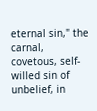eternal sin," the carnal, covetous, self-willed sin of unbelief, in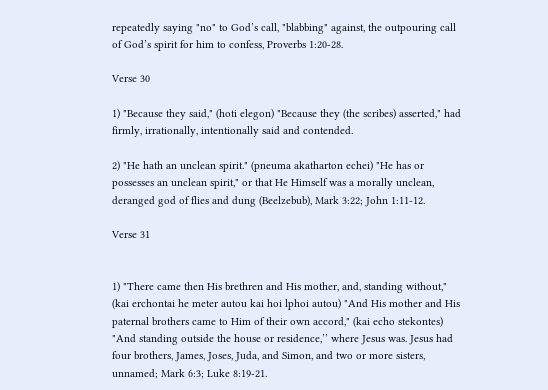repeatedly saying "no" to God’s call, "blabbing" against, the outpouring call of God’s spirit for him to confess, Proverbs 1:20-28.

Verse 30

1) "Because they said," (hoti elegon) "Because they (the scribes) asserted," had firmly, irrationally, intentionally said and contended.

2) "He hath an unclean spirit." (pneuma akatharton echei) "He has or possesses an unclean spirit," or that He Himself was a morally unclean, deranged god of flies and dung (Beelzebub), Mark 3:22; John 1:11-12.

Verse 31


1) "There came then His brethren and His mother, and, standing without," (kai erchontai he meter autou kai hoi lphoi autou) "And His mother and His paternal brothers came to Him of their own accord," (kai echo stekontes) "And standing outside the house or residence,’’ where Jesus was. Jesus had four brothers, James, Joses, Juda, and Simon, and two or more sisters, unnamed; Mark 6:3; Luke 8:19-21.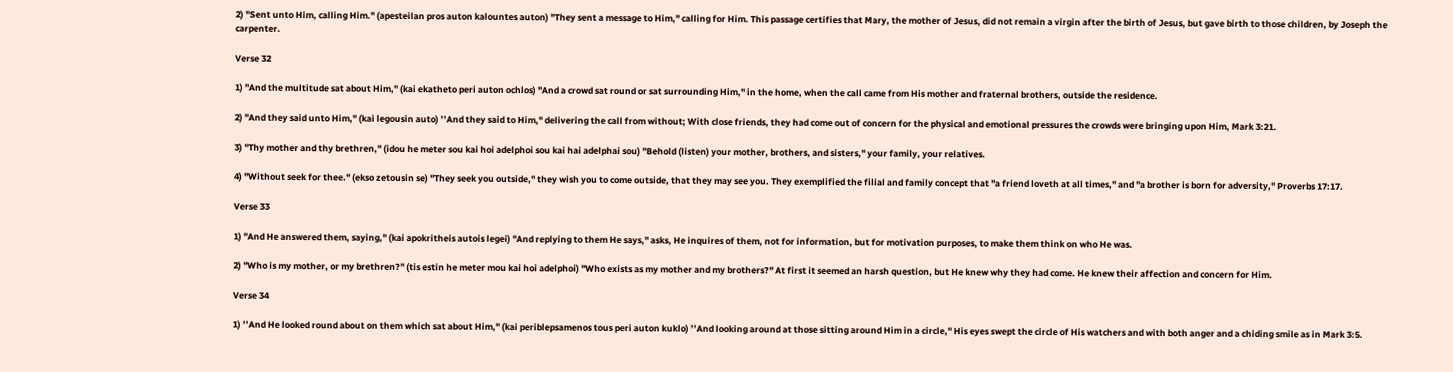2) "Sent unto Him, calling Him." (apesteilan pros auton kalountes auton) "They sent a message to Him," calling for Him. This passage certifies that Mary, the mother of Jesus, did not remain a virgin after the birth of Jesus, but gave birth to those children, by Joseph the carpenter.

Verse 32

1) "And the multitude sat about Him," (kai ekatheto peri auton ochlos) "And a crowd sat round or sat surrounding Him," in the home, when the call came from His mother and fraternal brothers, outside the residence.

2) "And they said unto Him," (kai legousin auto) ’’And they said to Him," delivering the call from without; With close friends, they had come out of concern for the physical and emotional pressures the crowds were bringing upon Him, Mark 3:21.

3) "Thy mother and thy brethren," (idou he meter sou kai hoi adelphoi sou kai hai adelphai sou) "Behold (listen) your mother, brothers, and sisters," your family, your relatives.

4) "Without seek for thee." (ekso zetousin se) "They seek you outside," they wish you to come outside, that they may see you. They exemplified the filial and family concept that "a friend loveth at all times," and "a brother is born for adversity," Proverbs 17:17.

Verse 33

1) "And He answered them, saying," (kai apokritheis autois legei) "And replying to them He says," asks, He inquires of them, not for information, but for motivation purposes, to make them think on who He was.

2) "Who is my mother, or my brethren?" (tis estin he meter mou kai hoi adelphoi) "Who exists as my mother and my brothers?" At first it seemed an harsh question, but He knew why they had come. He knew their affection and concern for Him.

Verse 34

1) ’’And He looked round about on them which sat about Him," (kai periblepsamenos tous peri auton kuklo) ’’And looking around at those sitting around Him in a circle," His eyes swept the circle of His watchers and with both anger and a chiding smile as in Mark 3:5.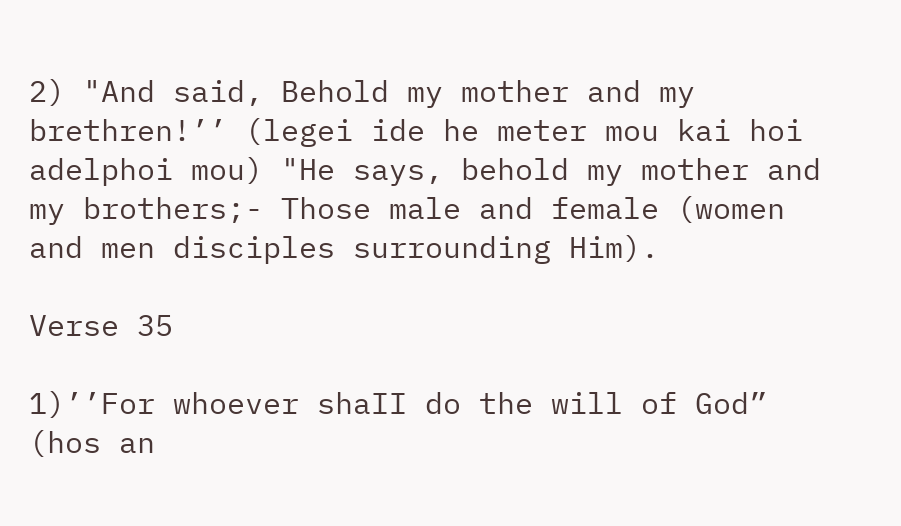2) "And said, Behold my mother and my brethren!’’ (legei ide he meter mou kai hoi adelphoi mou) "He says, behold my mother and my brothers;- Those male and female (women and men disciples surrounding Him).

Verse 35

1)’’For whoever shaII do the will of God” (hos an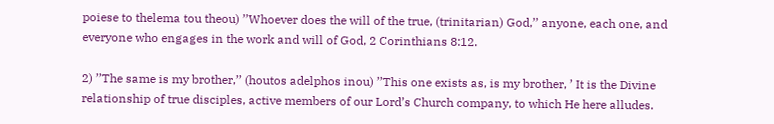poiese to thelema tou theou) ’’Whoever does the will of the true, (trinitarian) God,’’ anyone, each one, and everyone who engages in the work and will of God, 2 Corinthians 8:12.

2) ’’The same is my brother,’’ (houtos adelphos inou) ’’This one exists as, is my brother, ’ It is the Divine relationship of true disciples, active members of our Lord’s Church company, to which He here alludes.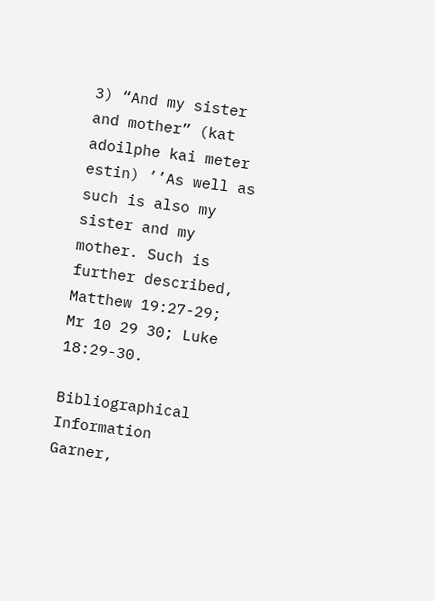3) “And my sister and mother” (kat adoilphe kai meter estin) ’’As well as such is also my sister and my mother. Such is further described, Matthew 19:27-29; Mr 10 29 30; Luke 18:29-30.

Bibliographical Information
Garner,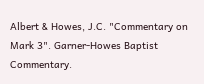Albert & Howes, J.C. "Commentary on Mark 3". Garner-Howes Baptist Commentary.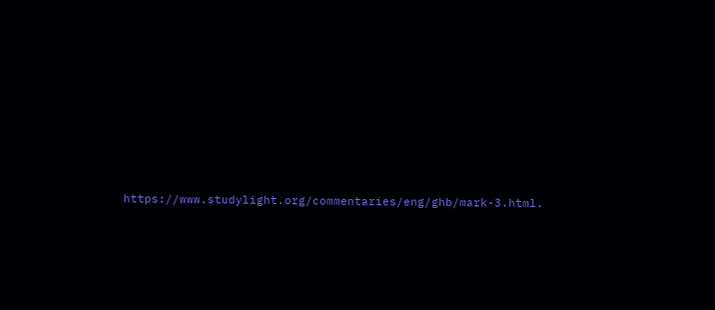https://www.studylight.org/commentaries/eng/ghb/mark-3.html.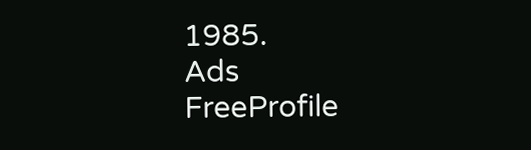1985.
Ads FreeProfile